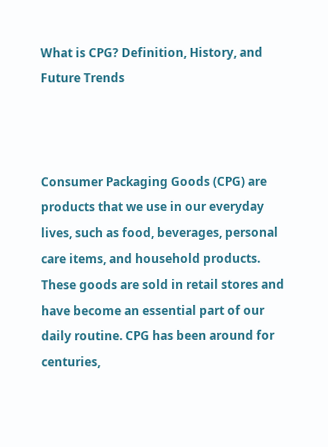What is CPG? Definition, History, and Future Trends



Consumer Packaging Goods (CPG) are products that we use in our everyday lives, such as food, beverages, personal care items, and household products. These goods are sold in retail stores and have become an essential part of our daily routine. CPG has been around for centuries,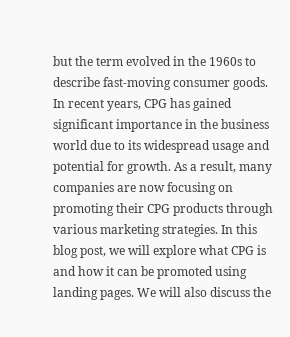but the term evolved in the 1960s to describe fast-moving consumer goods. In recent years, CPG has gained significant importance in the business world due to its widespread usage and potential for growth. As a result, many companies are now focusing on promoting their CPG products through various marketing strategies. In this blog post, we will explore what CPG is and how it can be promoted using landing pages. We will also discuss the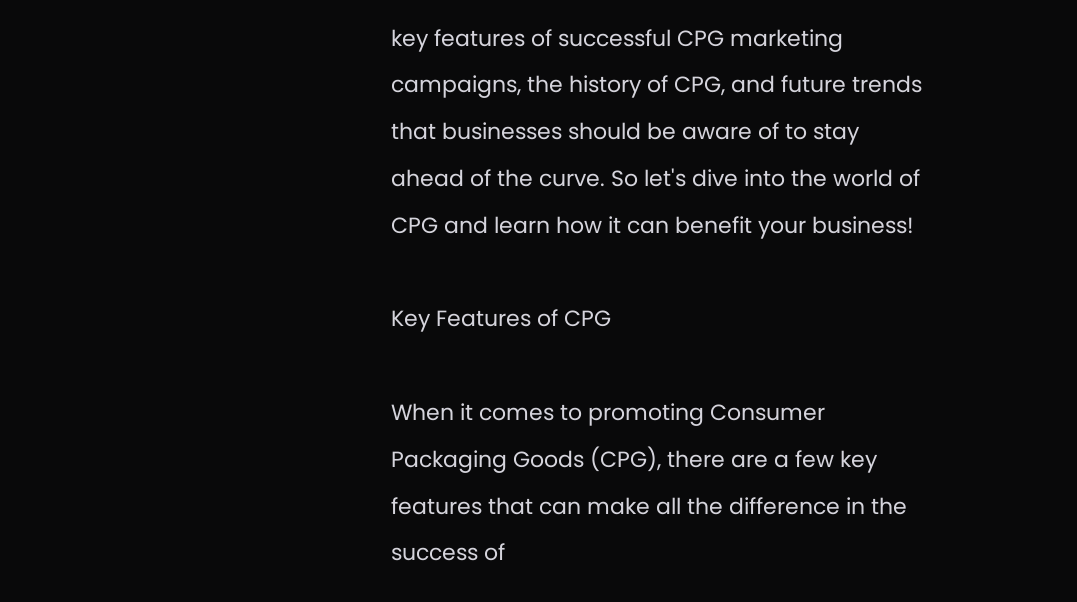key features of successful CPG marketing campaigns, the history of CPG, and future trends that businesses should be aware of to stay ahead of the curve. So let's dive into the world of CPG and learn how it can benefit your business!

Key Features of CPG

When it comes to promoting Consumer Packaging Goods (CPG), there are a few key features that can make all the difference in the success of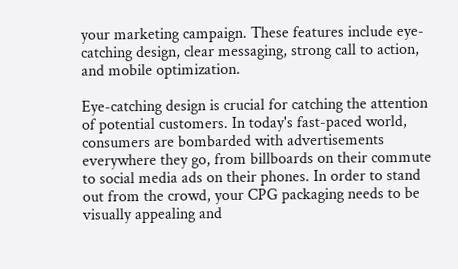your marketing campaign. These features include eye-catching design, clear messaging, strong call to action, and mobile optimization.

Eye-catching design is crucial for catching the attention of potential customers. In today's fast-paced world, consumers are bombarded with advertisements everywhere they go, from billboards on their commute to social media ads on their phones. In order to stand out from the crowd, your CPG packaging needs to be visually appealing and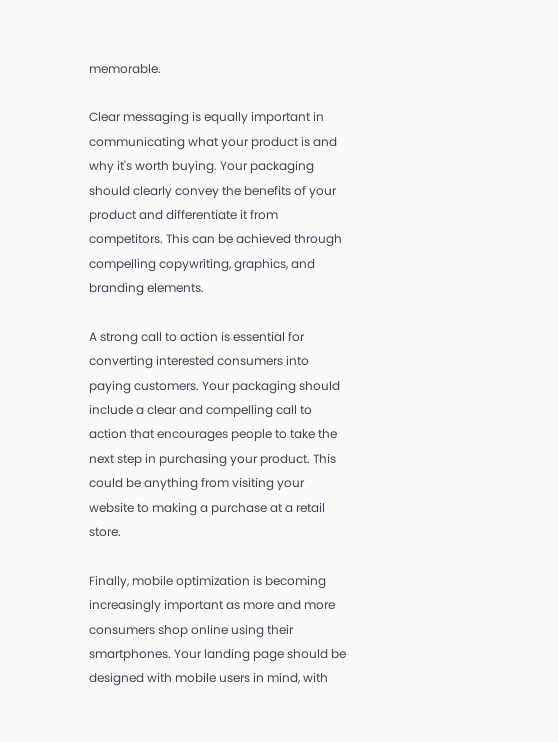memorable.

Clear messaging is equally important in communicating what your product is and why it's worth buying. Your packaging should clearly convey the benefits of your product and differentiate it from competitors. This can be achieved through compelling copywriting, graphics, and branding elements.

A strong call to action is essential for converting interested consumers into paying customers. Your packaging should include a clear and compelling call to action that encourages people to take the next step in purchasing your product. This could be anything from visiting your website to making a purchase at a retail store.

Finally, mobile optimization is becoming increasingly important as more and more consumers shop online using their smartphones. Your landing page should be designed with mobile users in mind, with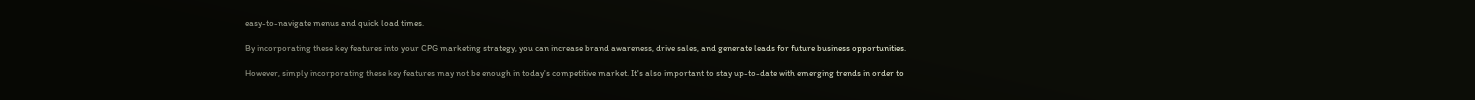easy-to-navigate menus and quick load times.

By incorporating these key features into your CPG marketing strategy, you can increase brand awareness, drive sales, and generate leads for future business opportunities.

However, simply incorporating these key features may not be enough in today's competitive market. It's also important to stay up-to-date with emerging trends in order to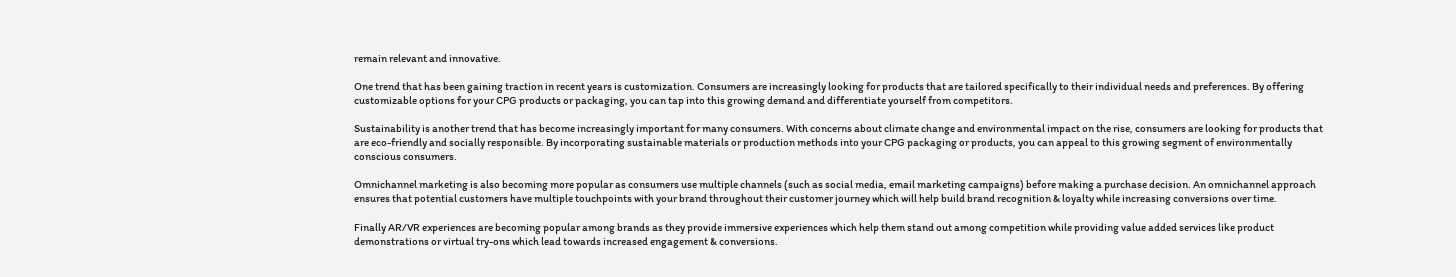remain relevant and innovative.

One trend that has been gaining traction in recent years is customization. Consumers are increasingly looking for products that are tailored specifically to their individual needs and preferences. By offering customizable options for your CPG products or packaging, you can tap into this growing demand and differentiate yourself from competitors.

Sustainability is another trend that has become increasingly important for many consumers. With concerns about climate change and environmental impact on the rise, consumers are looking for products that are eco-friendly and socially responsible. By incorporating sustainable materials or production methods into your CPG packaging or products, you can appeal to this growing segment of environmentally conscious consumers.

Omnichannel marketing is also becoming more popular as consumers use multiple channels (such as social media, email marketing campaigns) before making a purchase decision. An omnichannel approach ensures that potential customers have multiple touchpoints with your brand throughout their customer journey which will help build brand recognition & loyalty while increasing conversions over time.

Finally AR/VR experiences are becoming popular among brands as they provide immersive experiences which help them stand out among competition while providing value added services like product demonstrations or virtual try-ons which lead towards increased engagement & conversions.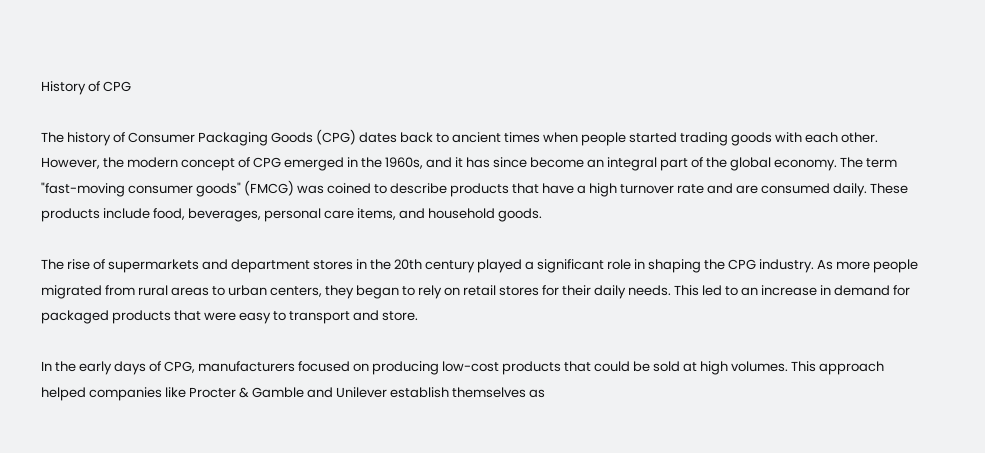History of CPG

The history of Consumer Packaging Goods (CPG) dates back to ancient times when people started trading goods with each other. However, the modern concept of CPG emerged in the 1960s, and it has since become an integral part of the global economy. The term "fast-moving consumer goods" (FMCG) was coined to describe products that have a high turnover rate and are consumed daily. These products include food, beverages, personal care items, and household goods.

The rise of supermarkets and department stores in the 20th century played a significant role in shaping the CPG industry. As more people migrated from rural areas to urban centers, they began to rely on retail stores for their daily needs. This led to an increase in demand for packaged products that were easy to transport and store.

In the early days of CPG, manufacturers focused on producing low-cost products that could be sold at high volumes. This approach helped companies like Procter & Gamble and Unilever establish themselves as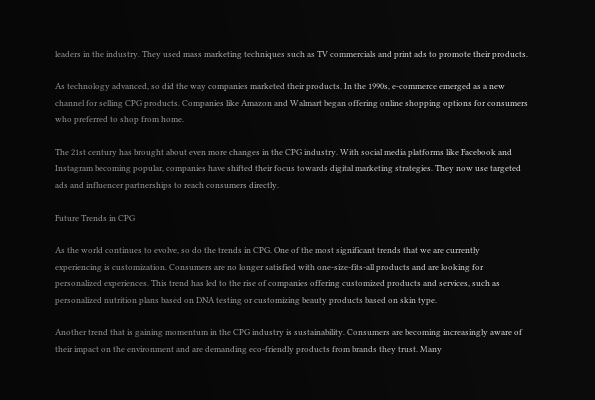leaders in the industry. They used mass marketing techniques such as TV commercials and print ads to promote their products.

As technology advanced, so did the way companies marketed their products. In the 1990s, e-commerce emerged as a new channel for selling CPG products. Companies like Amazon and Walmart began offering online shopping options for consumers who preferred to shop from home.

The 21st century has brought about even more changes in the CPG industry. With social media platforms like Facebook and Instagram becoming popular, companies have shifted their focus towards digital marketing strategies. They now use targeted ads and influencer partnerships to reach consumers directly.

Future Trends in CPG

As the world continues to evolve, so do the trends in CPG. One of the most significant trends that we are currently experiencing is customization. Consumers are no longer satisfied with one-size-fits-all products and are looking for personalized experiences. This trend has led to the rise of companies offering customized products and services, such as personalized nutrition plans based on DNA testing or customizing beauty products based on skin type.

Another trend that is gaining momentum in the CPG industry is sustainability. Consumers are becoming increasingly aware of their impact on the environment and are demanding eco-friendly products from brands they trust. Many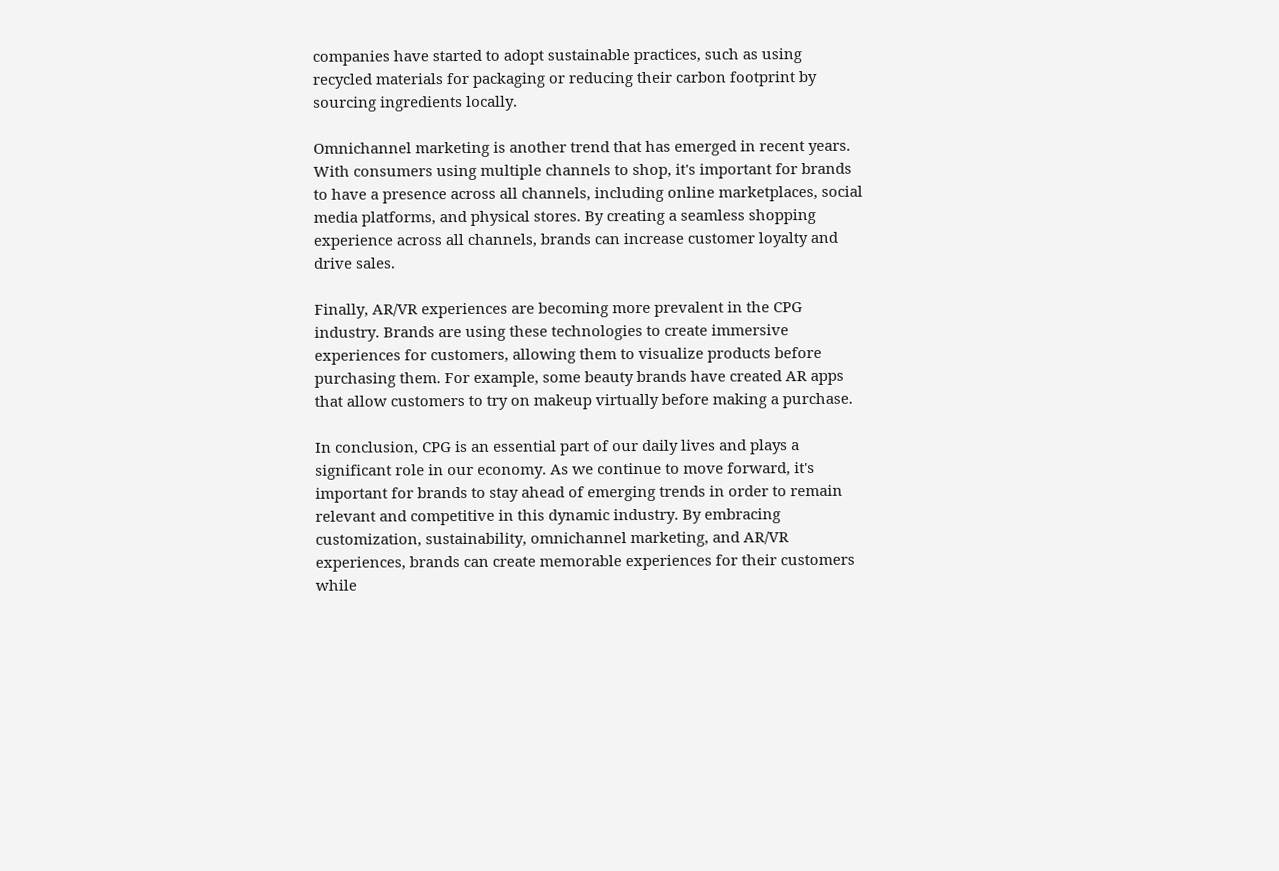companies have started to adopt sustainable practices, such as using recycled materials for packaging or reducing their carbon footprint by sourcing ingredients locally.

Omnichannel marketing is another trend that has emerged in recent years. With consumers using multiple channels to shop, it's important for brands to have a presence across all channels, including online marketplaces, social media platforms, and physical stores. By creating a seamless shopping experience across all channels, brands can increase customer loyalty and drive sales.

Finally, AR/VR experiences are becoming more prevalent in the CPG industry. Brands are using these technologies to create immersive experiences for customers, allowing them to visualize products before purchasing them. For example, some beauty brands have created AR apps that allow customers to try on makeup virtually before making a purchase.

In conclusion, CPG is an essential part of our daily lives and plays a significant role in our economy. As we continue to move forward, it's important for brands to stay ahead of emerging trends in order to remain relevant and competitive in this dynamic industry. By embracing customization, sustainability, omnichannel marketing, and AR/VR experiences, brands can create memorable experiences for their customers while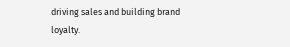driving sales and building brand loyalty.